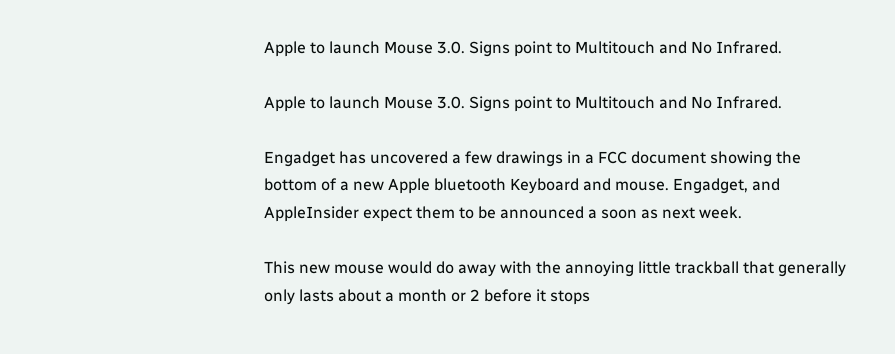Apple to launch Mouse 3.0. Signs point to Multitouch and No Infrared.

Apple to launch Mouse 3.0. Signs point to Multitouch and No Infrared.

Engadget has uncovered a few drawings in a FCC document showing the bottom of a new Apple bluetooth Keyboard and mouse. Engadget, and AppleInsider expect them to be announced a soon as next week.

This new mouse would do away with the annoying little trackball that generally only lasts about a month or 2 before it stops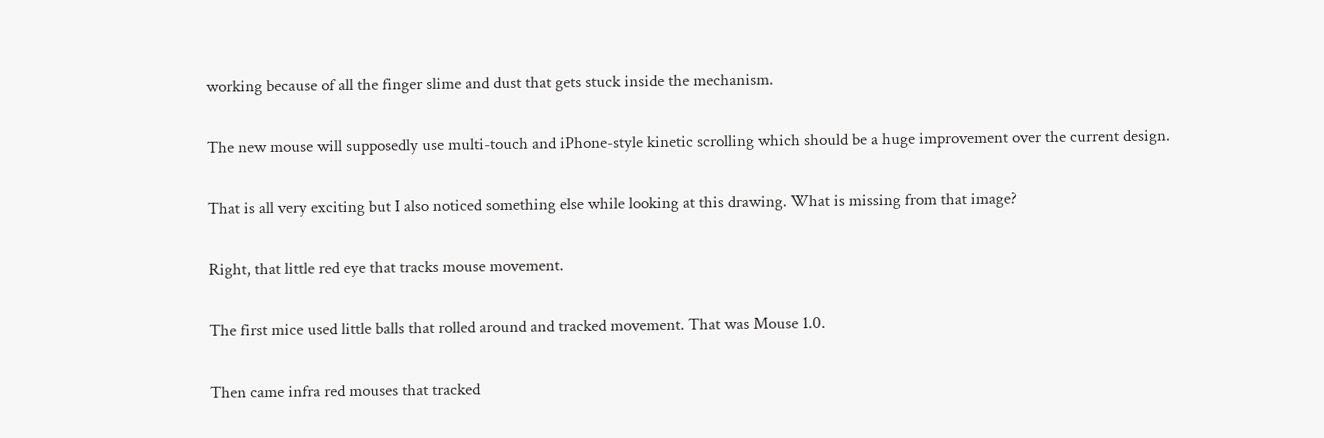working because of all the finger slime and dust that gets stuck inside the mechanism.

The new mouse will supposedly use multi-touch and iPhone-style kinetic scrolling which should be a huge improvement over the current design.

That is all very exciting but I also noticed something else while looking at this drawing. What is missing from that image?

Right, that little red eye that tracks mouse movement.

The first mice used little balls that rolled around and tracked movement. That was Mouse 1.0.

Then came infra red mouses that tracked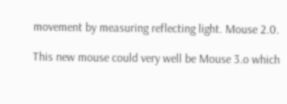movement by measuring reflecting light. Mouse 2.0.

This new mouse could very well be Mouse 3.o which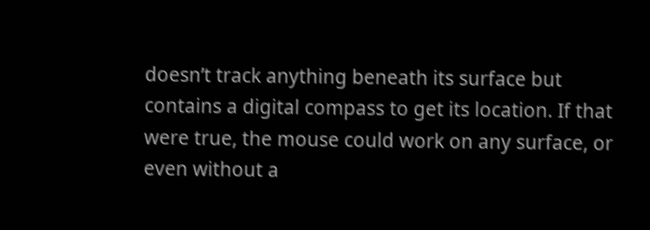doesn’t track anything beneath its surface but contains a digital compass to get its location. If that were true, the mouse could work on any surface, or even without a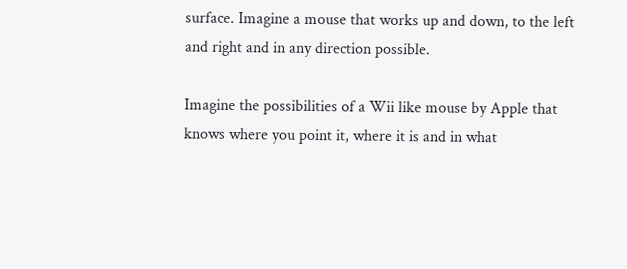surface. Imagine a mouse that works up and down, to the left and right and in any direction possible.

Imagine the possibilities of a Wii like mouse by Apple that knows where you point it, where it is and in what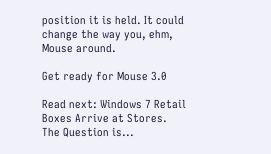position it is held. It could change the way you, ehm, Mouse around.

Get ready for Mouse 3.0

Read next: Windows 7 Retail Boxes Arrive at Stores. The Question is...